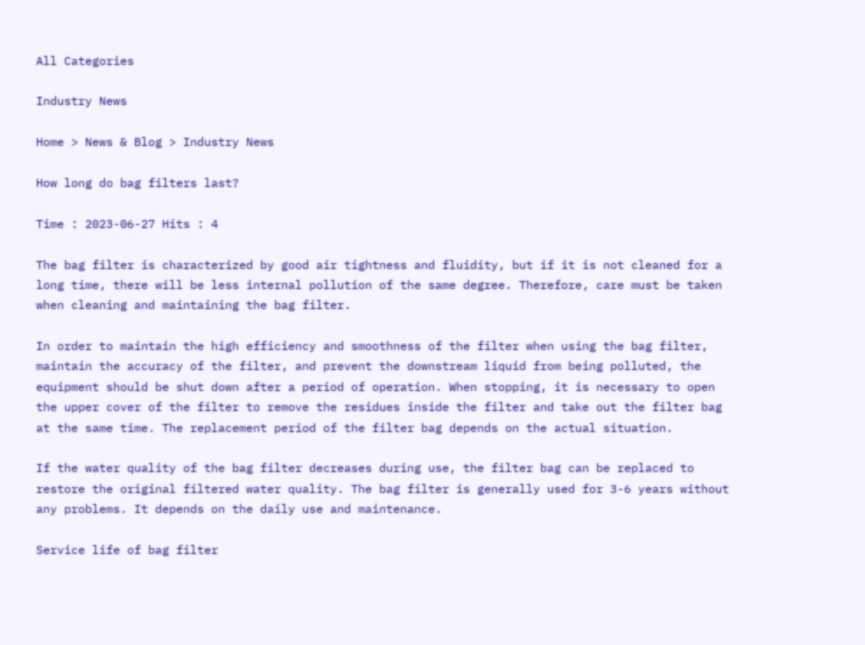All Categories

Industry News

Home > News & Blog > Industry News

How long do bag filters last?

Time : 2023-06-27 Hits : 4

The bag filter is characterized by good air tightness and fluidity, but if it is not cleaned for a long time, there will be less internal pollution of the same degree. Therefore, care must be taken when cleaning and maintaining the bag filter.

In order to maintain the high efficiency and smoothness of the filter when using the bag filter, maintain the accuracy of the filter, and prevent the downstream liquid from being polluted, the equipment should be shut down after a period of operation. When stopping, it is necessary to open the upper cover of the filter to remove the residues inside the filter and take out the filter bag at the same time. The replacement period of the filter bag depends on the actual situation.

If the water quality of the bag filter decreases during use, the filter bag can be replaced to restore the original filtered water quality. The bag filter is generally used for 3-6 years without any problems. It depends on the daily use and maintenance.

Service life of bag filter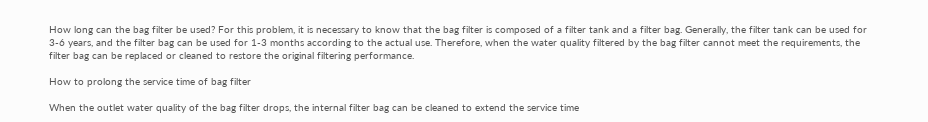How long can the bag filter be used? For this problem, it is necessary to know that the bag filter is composed of a filter tank and a filter bag. Generally, the filter tank can be used for 3-6 years, and the filter bag can be used for 1-3 months according to the actual use. Therefore, when the water quality filtered by the bag filter cannot meet the requirements, the filter bag can be replaced or cleaned to restore the original filtering performance.

How to prolong the service time of bag filter

When the outlet water quality of the bag filter drops, the internal filter bag can be cleaned to extend the service time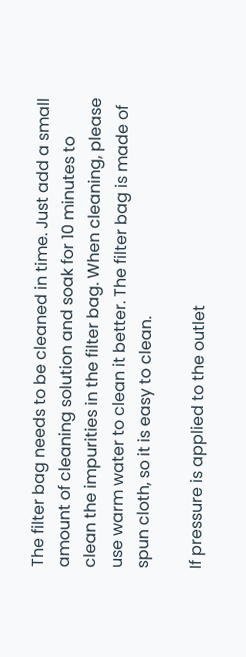The filter bag needs to be cleaned in time. Just add a small amount of cleaning solution and soak for 10 minutes to clean the impurities in the filter bag. When cleaning, please use warm water to clean it better. The filter bag is made of spun cloth, so it is easy to clean.

If pressure is applied to the outlet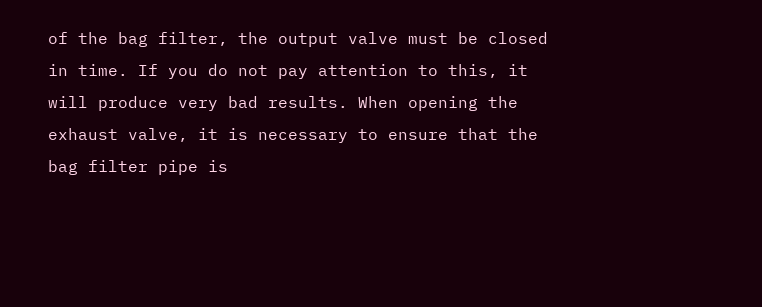of the bag filter, the output valve must be closed in time. If you do not pay attention to this, it will produce very bad results. When opening the exhaust valve, it is necessary to ensure that the bag filter pipe is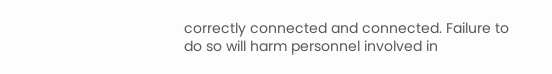correctly connected and connected. Failure to do so will harm personnel involved in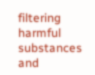filtering harmful substances and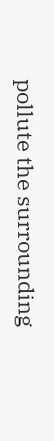pollute the surrounding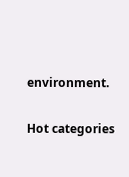environment.

Hot categories